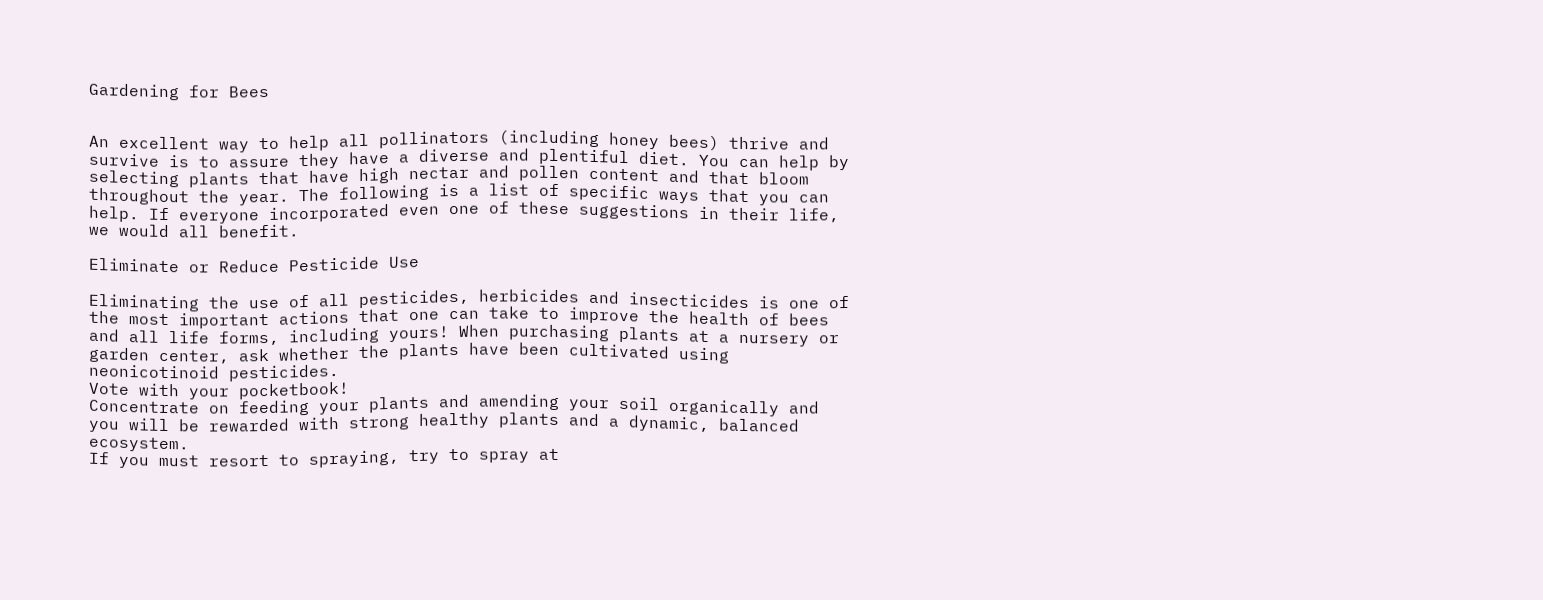Gardening for Bees


An excellent way to help all pollinators (including honey bees) thrive and survive is to assure they have a diverse and plentiful diet. You can help by selecting plants that have high nectar and pollen content and that bloom throughout the year. The following is a list of specific ways that you can help. If everyone incorporated even one of these suggestions in their life, we would all benefit.

Eliminate or Reduce Pesticide Use

Eliminating the use of all pesticides, herbicides and insecticides is one of the most important actions that one can take to improve the health of bees and all life forms, including yours! When purchasing plants at a nursery or garden center, ask whether the plants have been cultivated using neonicotinoid pesticides.
Vote with your pocketbook!
Concentrate on feeding your plants and amending your soil organically and you will be rewarded with strong healthy plants and a dynamic, balanced ecosystem.
If you must resort to spraying, try to spray at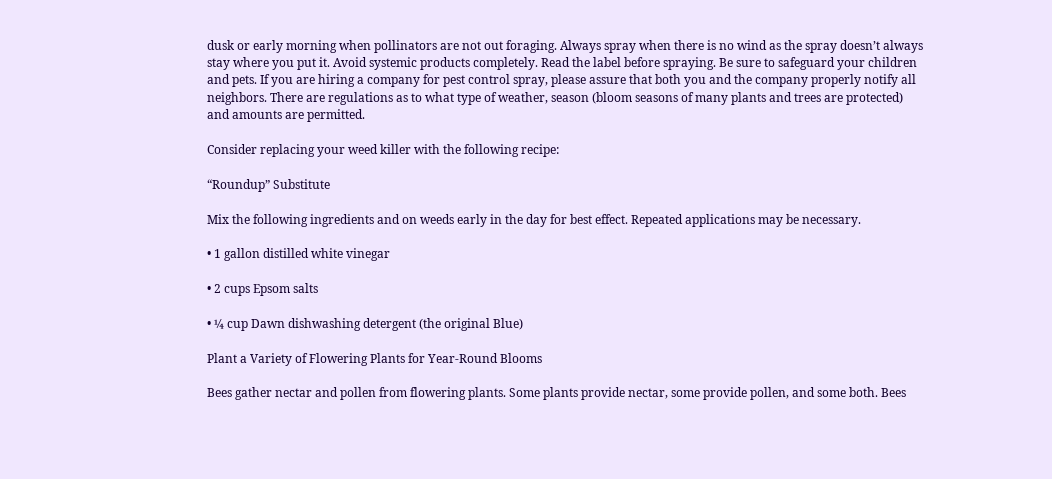dusk or early morning when pollinators are not out foraging. Always spray when there is no wind as the spray doesn’t always stay where you put it. Avoid systemic products completely. Read the label before spraying. Be sure to safeguard your children and pets. If you are hiring a company for pest control spray, please assure that both you and the company properly notify all neighbors. There are regulations as to what type of weather, season (bloom seasons of many plants and trees are protected) and amounts are permitted.

Consider replacing your weed killer with the following recipe:

“Roundup” Substitute

Mix the following ingredients and on weeds early in the day for best effect. Repeated applications may be necessary.

• 1 gallon distilled white vinegar

• 2 cups Epsom salts

• ¼ cup Dawn dishwashing detergent (the original Blue)

Plant a Variety of Flowering Plants for Year-Round Blooms

Bees gather nectar and pollen from flowering plants. Some plants provide nectar, some provide pollen, and some both. Bees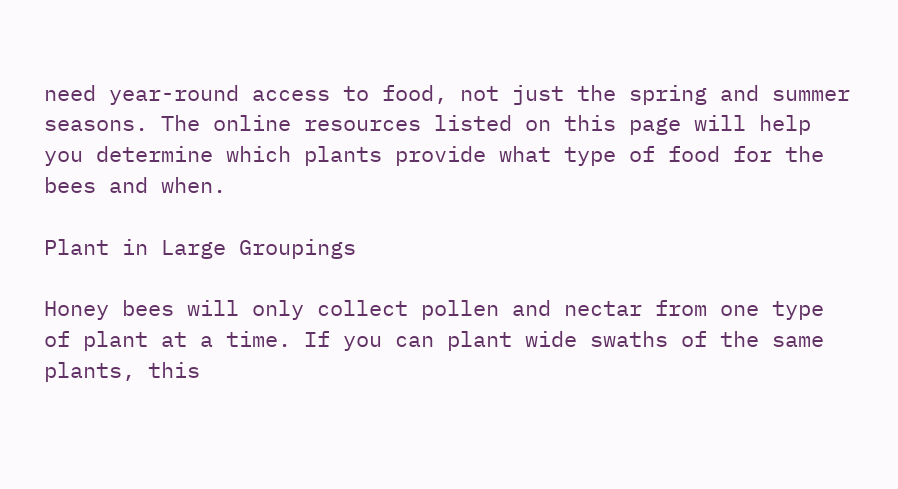need year-round access to food, not just the spring and summer seasons. The online resources listed on this page will help you determine which plants provide what type of food for the bees and when.

Plant in Large Groupings

Honey bees will only collect pollen and nectar from one type of plant at a time. If you can plant wide swaths of the same plants, this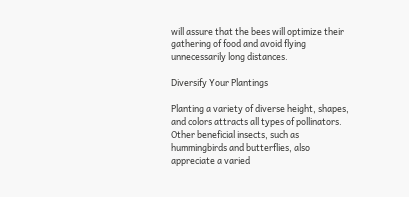will assure that the bees will optimize their gathering of food and avoid flying unnecessarily long distances.

Diversify Your Plantings

Planting a variety of diverse height, shapes, and colors attracts all types of pollinators. Other beneficial insects, such as hummingbirds and butterflies, also appreciate a varied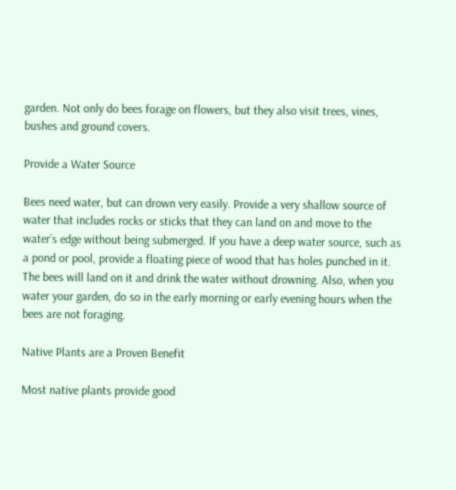garden. Not only do bees forage on flowers, but they also visit trees, vines, bushes and ground covers.

Provide a Water Source

Bees need water, but can drown very easily. Provide a very shallow source of water that includes rocks or sticks that they can land on and move to the water’s edge without being submerged. If you have a deep water source, such as a pond or pool, provide a floating piece of wood that has holes punched in it. The bees will land on it and drink the water without drowning. Also, when you water your garden, do so in the early morning or early evening hours when the bees are not foraging.

Native Plants are a Proven Benefit

Most native plants provide good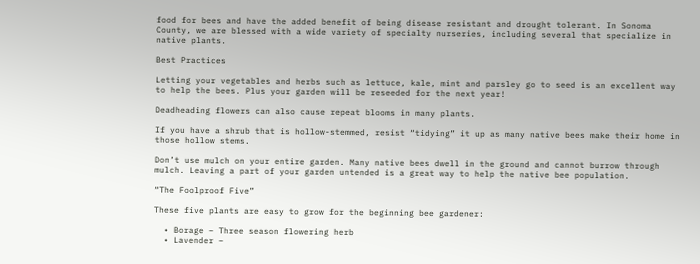food for bees and have the added benefit of being disease resistant and drought tolerant. In Sonoma County, we are blessed with a wide variety of specialty nurseries, including several that specialize in native plants.

Best Practices

Letting your vegetables and herbs such as lettuce, kale, mint and parsley go to seed is an excellent way to help the bees. Plus your garden will be reseeded for the next year!

Deadheading flowers can also cause repeat blooms in many plants.

If you have a shrub that is hollow-stemmed, resist “tidying” it up as many native bees make their home in those hollow stems.

Don’t use mulch on your entire garden. Many native bees dwell in the ground and cannot burrow through mulch. Leaving a part of your garden untended is a great way to help the native bee population.

“The Foolproof Five”

These five plants are easy to grow for the beginning bee gardener:

  • Borage – Three season flowering herb
  • Lavender –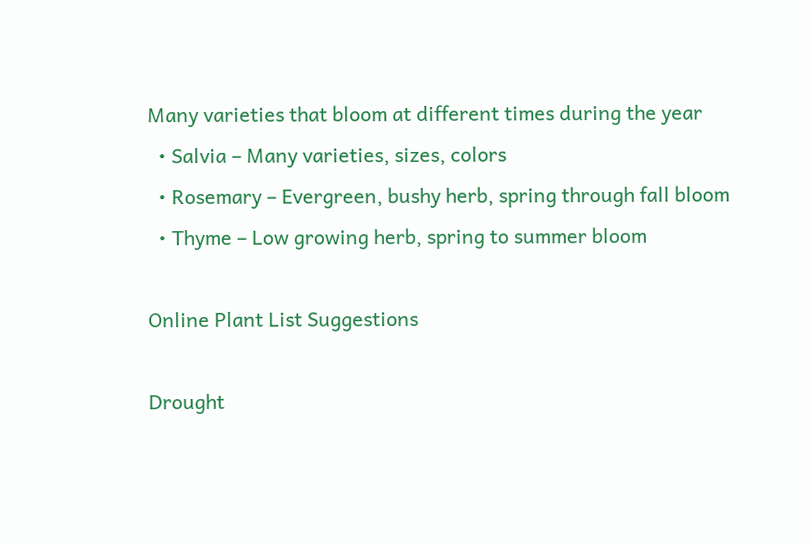Many varieties that bloom at different times during the year
  • Salvia – Many varieties, sizes, colors
  • Rosemary – Evergreen, bushy herb, spring through fall bloom
  • Thyme – Low growing herb, spring to summer bloom

Online Plant List Suggestions

Drought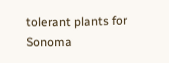tolerant plants for Sonoma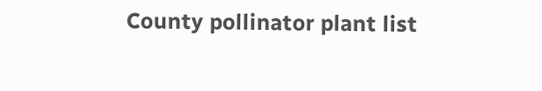County pollinator plant list